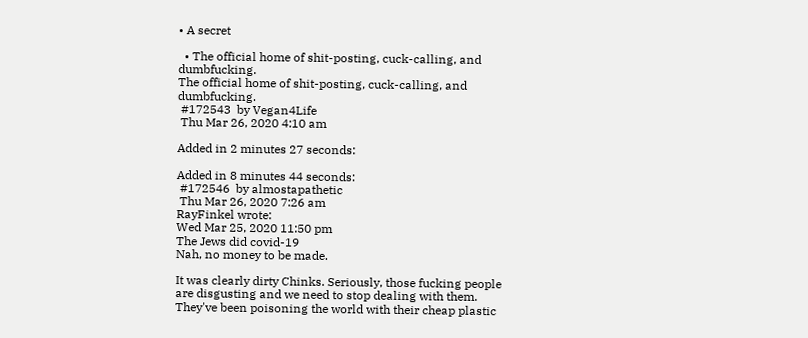• A secret

  • The official home of shit-posting, cuck-calling, and dumbfucking.
The official home of shit-posting, cuck-calling, and dumbfucking.
 #172543  by Vegan4Life
 Thu Mar 26, 2020 4:10 am

Added in 2 minutes 27 seconds:

Added in 8 minutes 44 seconds:
 #172546  by almostapathetic
 Thu Mar 26, 2020 7:26 am
RayFinkel wrote:
Wed Mar 25, 2020 11:50 pm
The Jews did covid-19
Nah, no money to be made.

It was clearly dirty Chinks. Seriously, those fucking people are disgusting and we need to stop dealing with them. They've been poisoning the world with their cheap plastic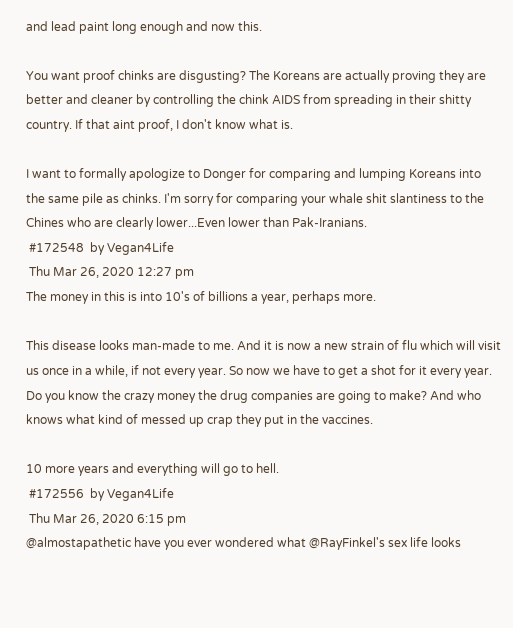and lead paint long enough and now this.

You want proof chinks are disgusting? The Koreans are actually proving they are better and cleaner by controlling the chink AIDS from spreading in their shitty country. If that aint proof, I don't know what is.

I want to formally apologize to Donger for comparing and lumping Koreans into the same pile as chinks. I'm sorry for comparing your whale shit slantiness to the Chines who are clearly lower...Even lower than Pak-Iranians.
 #172548  by Vegan4Life
 Thu Mar 26, 2020 12:27 pm
The money in this is into 10's of billions a year, perhaps more.

This disease looks man-made to me. And it is now a new strain of flu which will visit us once in a while, if not every year. So now we have to get a shot for it every year. Do you know the crazy money the drug companies are going to make? And who knows what kind of messed up crap they put in the vaccines.

10 more years and everything will go to hell.
 #172556  by Vegan4Life
 Thu Mar 26, 2020 6:15 pm
@almostapathetic have you ever wondered what @RayFinkel's sex life looks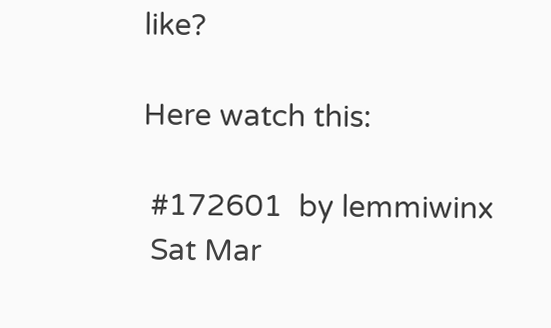like?

Here watch this:

 #172601  by lemmiwinx
 Sat Mar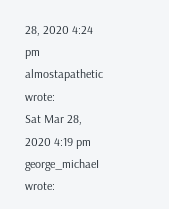28, 2020 4:24 pm
almostapathetic wrote:
Sat Mar 28, 2020 4:19 pm
george_michaeI wrote: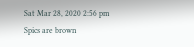Sat Mar 28, 2020 2:56 pm
Spics are brown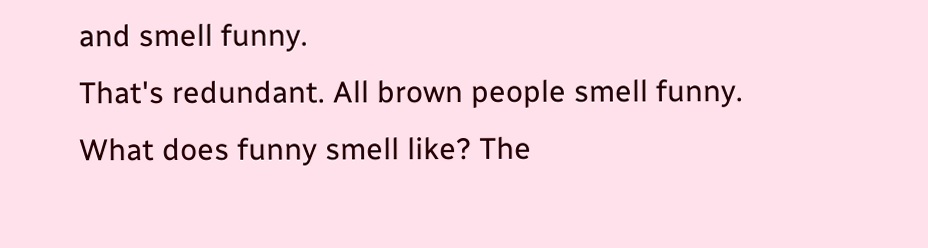and smell funny.
That's redundant. All brown people smell funny.
What does funny smell like? The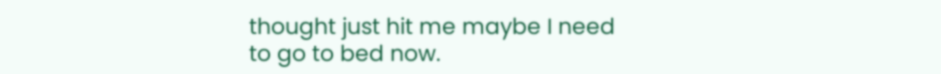thought just hit me maybe I need to go to bed now.